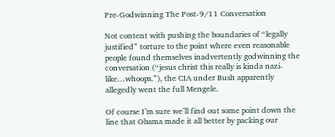Pre-Godwinning The Post-9/11 Conversation

Not content with pushing the boundaries of “legally justified” torture to the point where even reasonable people found themselves inadvertently godwinning the conversation (“jesus christ this really is kinda nazi-like…whoops.”), the CIA under Bush apparently allegedly went the full Mengele.

Of course I’m sure we’ll find out some point down the line that Obama made it all better by packing our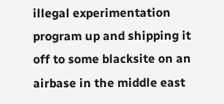illegal experimentation program up and shipping it off to some blacksite on an airbase in the middle east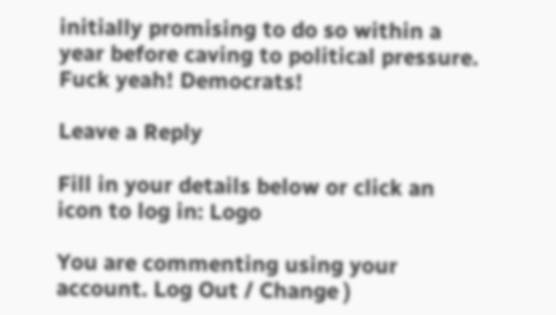initially promising to do so within a year before caving to political pressure. Fuck yeah! Democrats!

Leave a Reply

Fill in your details below or click an icon to log in: Logo

You are commenting using your account. Log Out / Change )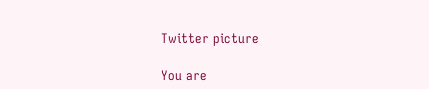Twitter picture

You are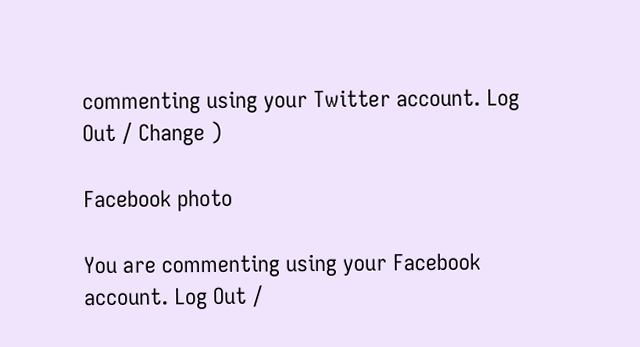commenting using your Twitter account. Log Out / Change )

Facebook photo

You are commenting using your Facebook account. Log Out /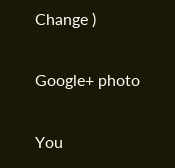Change )

Google+ photo

You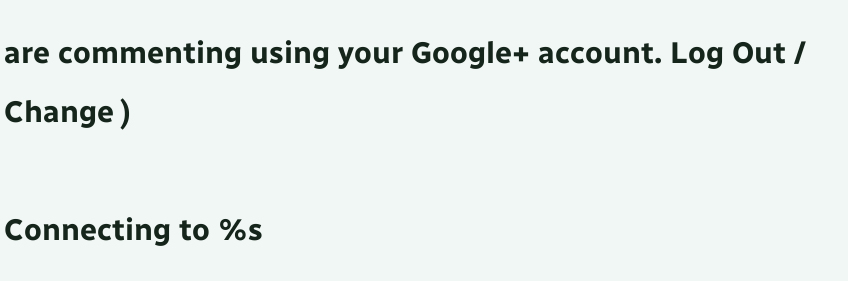are commenting using your Google+ account. Log Out / Change )

Connecting to %s